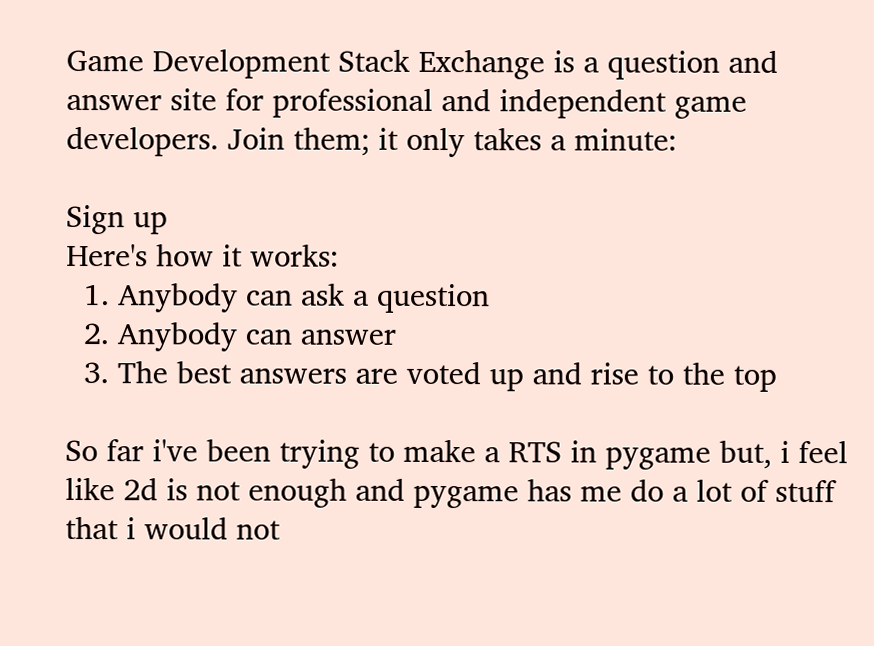Game Development Stack Exchange is a question and answer site for professional and independent game developers. Join them; it only takes a minute:

Sign up
Here's how it works:
  1. Anybody can ask a question
  2. Anybody can answer
  3. The best answers are voted up and rise to the top

So far i've been trying to make a RTS in pygame but, i feel like 2d is not enough and pygame has me do a lot of stuff that i would not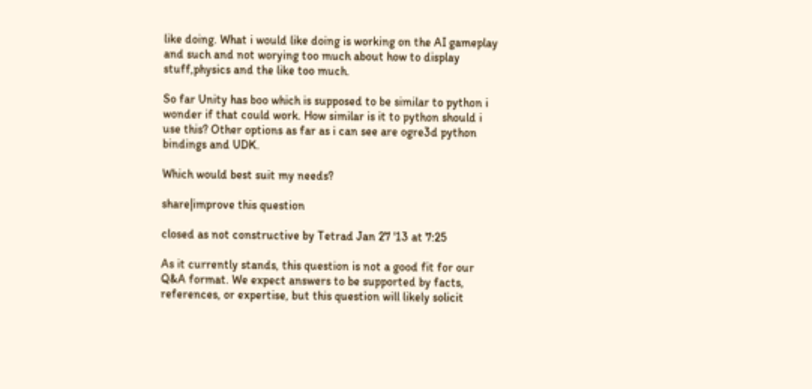like doing. What i would like doing is working on the AI gameplay and such and not worying too much about how to display stuff,physics and the like too much.

So far Unity has boo which is supposed to be similar to python i wonder if that could work. How similar is it to python should i use this? Other options as far as i can see are ogre3d python bindings and UDK.

Which would best suit my needs?

share|improve this question

closed as not constructive by Tetrad Jan 27 '13 at 7:25

As it currently stands, this question is not a good fit for our Q&A format. We expect answers to be supported by facts, references, or expertise, but this question will likely solicit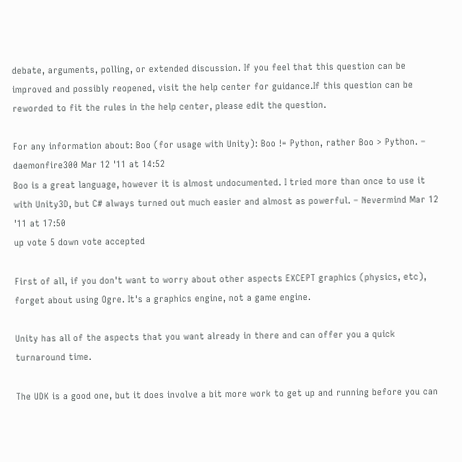debate, arguments, polling, or extended discussion. If you feel that this question can be improved and possibly reopened, visit the help center for guidance.If this question can be reworded to fit the rules in the help center, please edit the question.

For any information about: Boo (for usage with Unity): Boo != Python, rather Boo > Python. – daemonfire300 Mar 12 '11 at 14:52
Boo is a great language, however it is almost undocumented. I tried more than once to use it with Unity3D, but C# always turned out much easier and almost as powerful. – Nevermind Mar 12 '11 at 17:50
up vote 5 down vote accepted

First of all, if you don't want to worry about other aspects EXCEPT graphics (physics, etc), forget about using Ogre. It's a graphics engine, not a game engine.

Unity has all of the aspects that you want already in there and can offer you a quick turnaround time.

The UDK is a good one, but it does involve a bit more work to get up and running before you can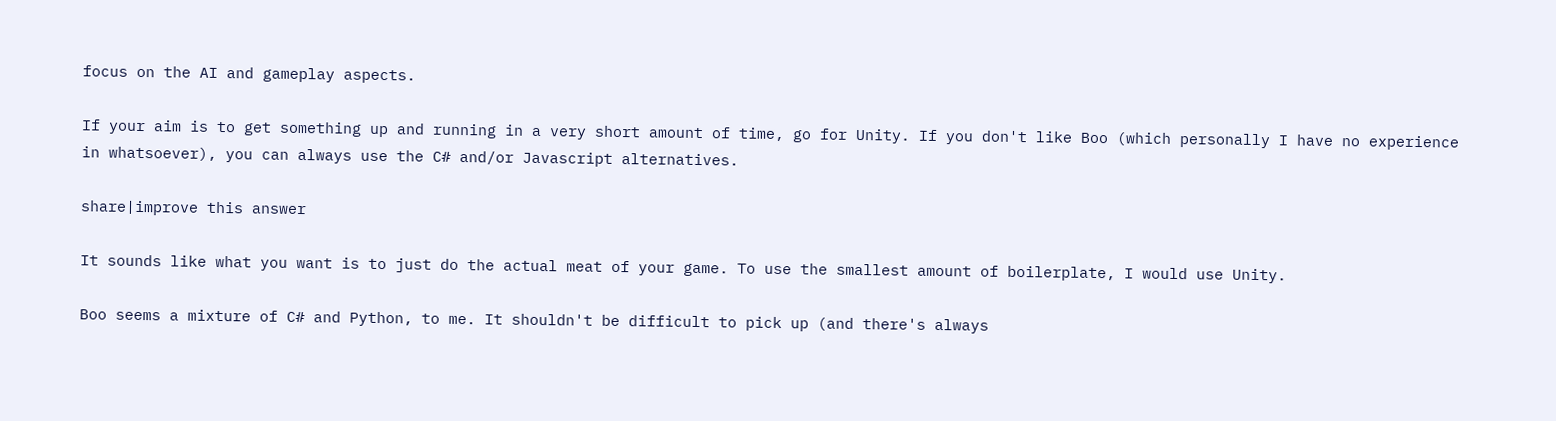focus on the AI and gameplay aspects.

If your aim is to get something up and running in a very short amount of time, go for Unity. If you don't like Boo (which personally I have no experience in whatsoever), you can always use the C# and/or Javascript alternatives.

share|improve this answer

It sounds like what you want is to just do the actual meat of your game. To use the smallest amount of boilerplate, I would use Unity.

Boo seems a mixture of C# and Python, to me. It shouldn't be difficult to pick up (and there's always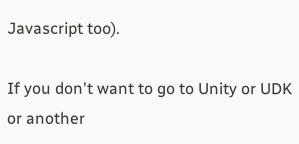Javascript too).

If you don't want to go to Unity or UDK or another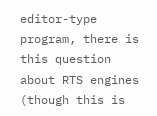editor-type program, there is this question about RTS engines (though this is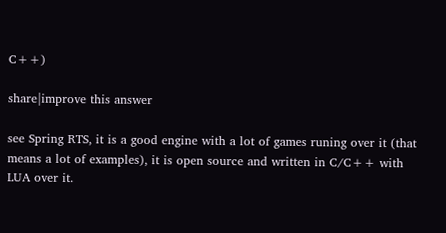C++)

share|improve this answer

see Spring RTS, it is a good engine with a lot of games runing over it (that means a lot of examples), it is open source and written in C/C++ with LUA over it.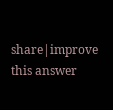share|improve this answer